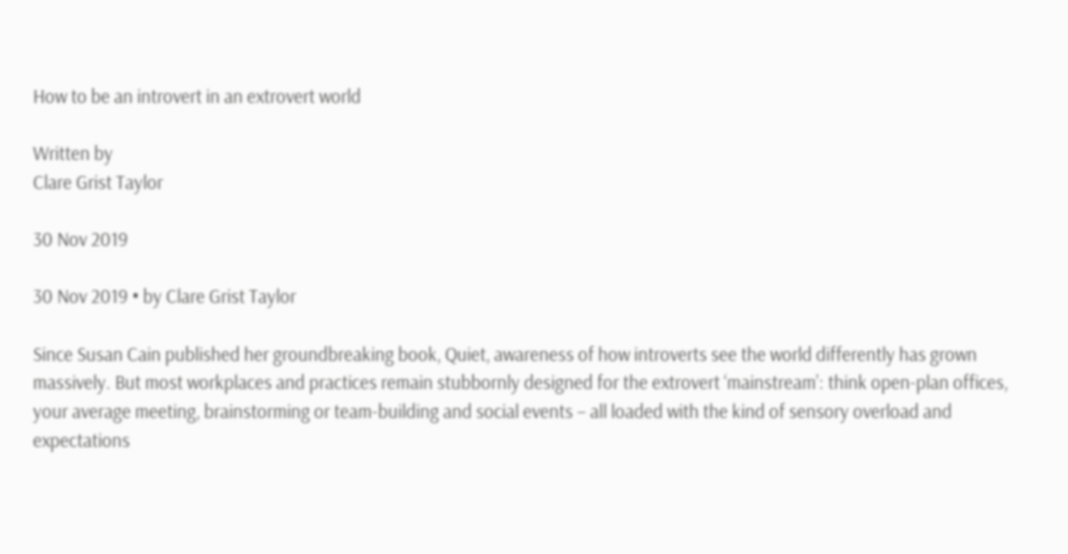How to be an introvert in an extrovert world

Written by
Clare Grist Taylor

30 Nov 2019

30 Nov 2019 • by Clare Grist Taylor

Since Susan Cain published her groundbreaking book, Quiet, awareness of how introverts see the world differently has grown massively. But most workplaces and practices remain stubbornly designed for the extrovert ‘mainstream’: think open-plan offices, your average meeting, brainstorming or team-building and social events – all loaded with the kind of sensory overload and expectations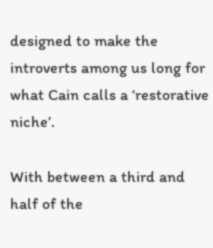designed to make the introverts among us long for what Cain calls a ‘restorative niche’.

With between a third and half of the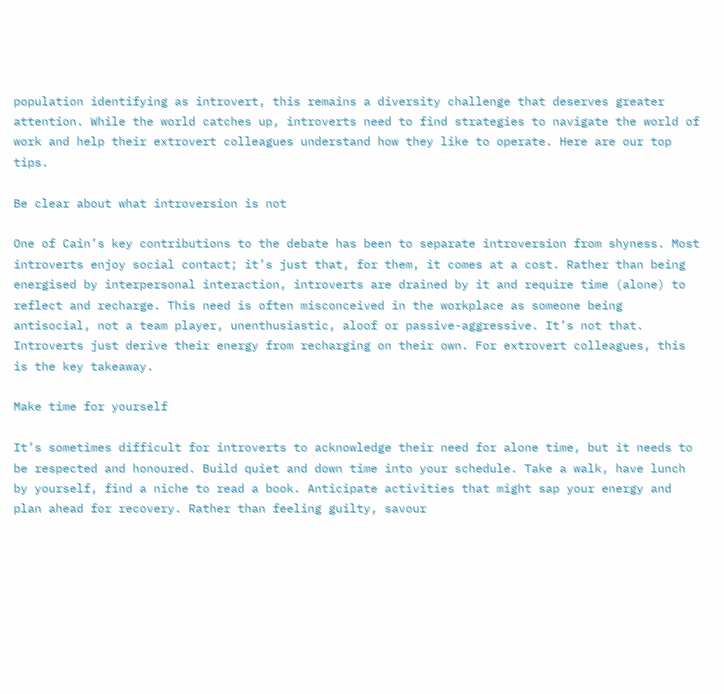population identifying as introvert, this remains a diversity challenge that deserves greater attention. While the world catches up, introverts need to find strategies to navigate the world of work and help their extrovert colleagues understand how they like to operate. Here are our top tips.

Be clear about what introversion is not

One of Cain’s key contributions to the debate has been to separate introversion from shyness. Most introverts enjoy social contact; it’s just that, for them, it comes at a cost. Rather than being energised by interpersonal interaction, introverts are drained by it and require time (alone) to reflect and recharge. This need is often misconceived in the workplace as someone being antisocial, not a team player, unenthusiastic, aloof or passive-aggressive. It’s not that. Introverts just derive their energy from recharging on their own. For extrovert colleagues, this is the key takeaway.

Make time for yourself

It’s sometimes difficult for introverts to acknowledge their need for alone time, but it needs to be respected and honoured. Build quiet and down time into your schedule. Take a walk, have lunch by yourself, find a niche to read a book. Anticipate activities that might sap your energy and plan ahead for recovery. Rather than feeling guilty, savour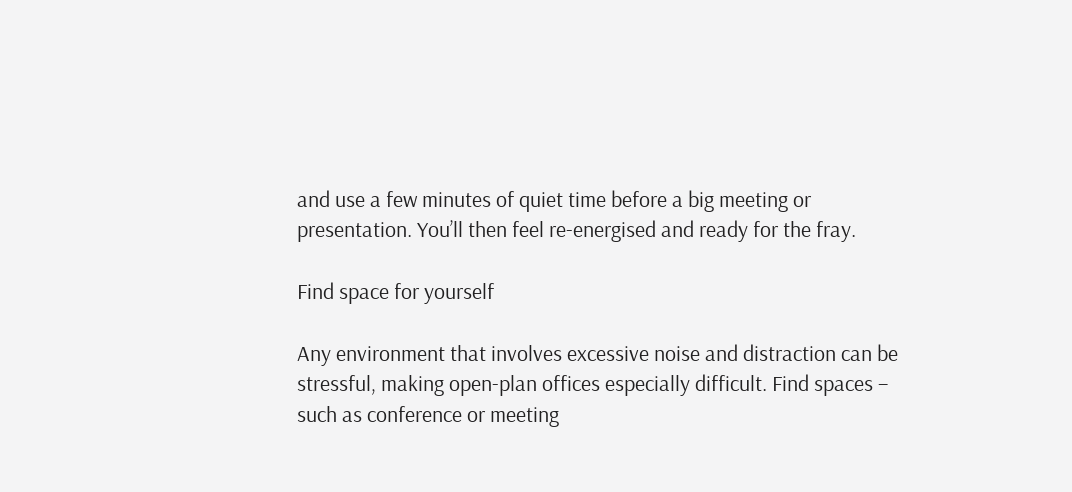and use a few minutes of quiet time before a big meeting or presentation. You’ll then feel re-energised and ready for the fray.

Find space for yourself

Any environment that involves excessive noise and distraction can be stressful, making open-plan offices especially difficult. Find spaces – such as conference or meeting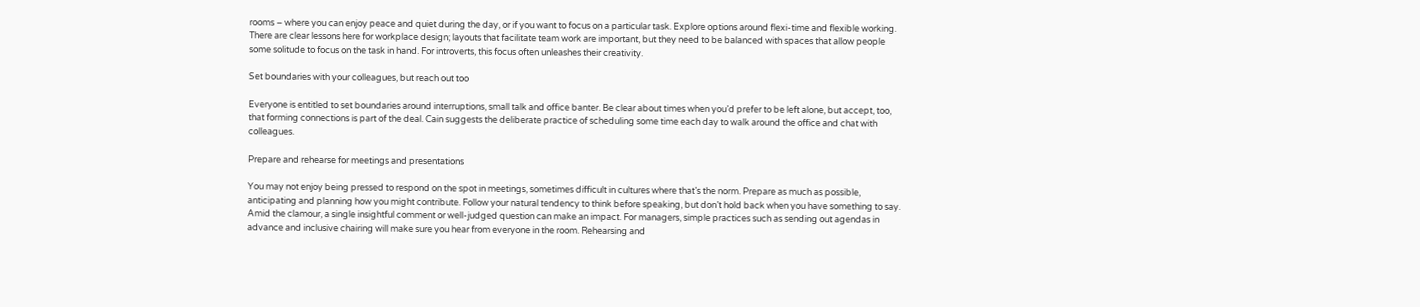rooms – where you can enjoy peace and quiet during the day, or if you want to focus on a particular task. Explore options around flexi-time and flexible working. There are clear lessons here for workplace design; layouts that facilitate team work are important, but they need to be balanced with spaces that allow people some solitude to focus on the task in hand. For introverts, this focus often unleashes their creativity.

Set boundaries with your colleagues, but reach out too

Everyone is entitled to set boundaries around interruptions, small talk and office banter. Be clear about times when you’d prefer to be left alone, but accept, too, that forming connections is part of the deal. Cain suggests the deliberate practice of scheduling some time each day to walk around the office and chat with colleagues.

Prepare and rehearse for meetings and presentations

You may not enjoy being pressed to respond on the spot in meetings, sometimes difficult in cultures where that’s the norm. Prepare as much as possible, anticipating and planning how you might contribute. Follow your natural tendency to think before speaking, but don’t hold back when you have something to say. Amid the clamour, a single insightful comment or well-judged question can make an impact. For managers, simple practices such as sending out agendas in advance and inclusive chairing will make sure you hear from everyone in the room. Rehearsing and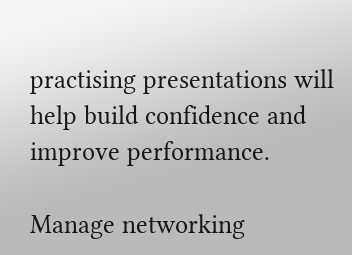practising presentations will help build confidence and improve performance.

Manage networking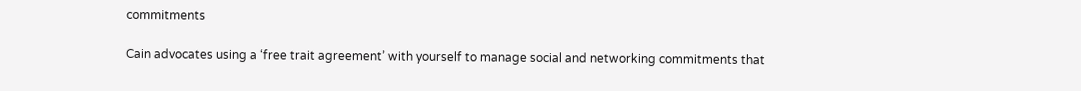commitments

Cain advocates using a ‘free trait agreement’ with yourself to manage social and networking commitments that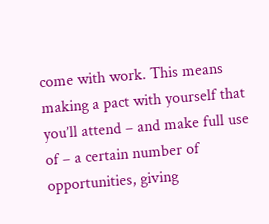come with work. This means making a pact with yourself that you’ll attend – and make full use of – a certain number of opportunities, giving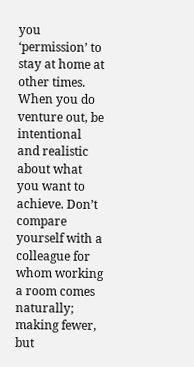you ‘permission’ to stay at home at other times. When you do venture out, be intentional and realistic about what you want to achieve. Don’t compare yourself with a colleague for whom working a room comes naturally; making fewer, but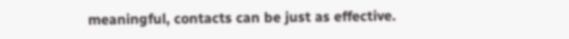meaningful, contacts can be just as effective.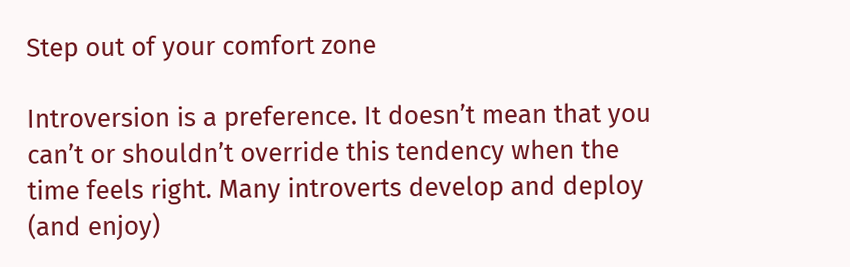Step out of your comfort zone

Introversion is a preference. It doesn’t mean that you can’t or shouldn’t override this tendency when the time feels right. Many introverts develop and deploy (and enjoy)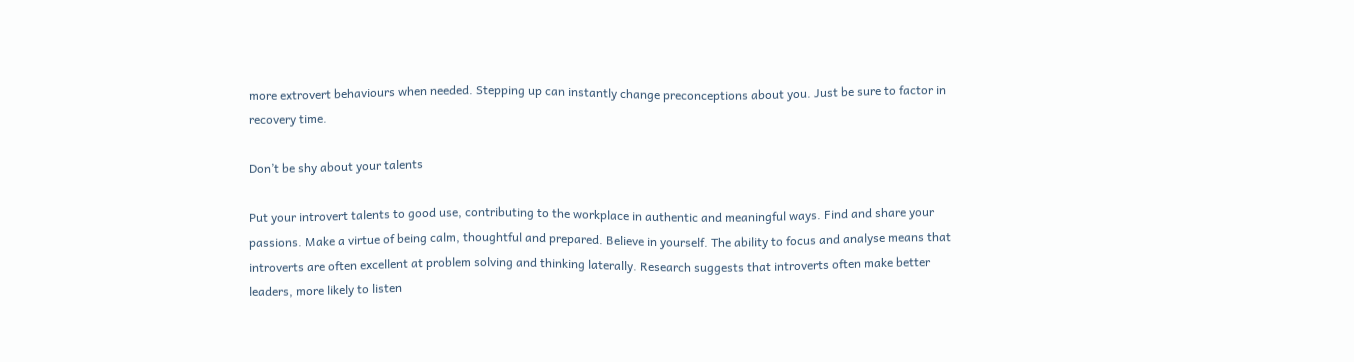more extrovert behaviours when needed. Stepping up can instantly change preconceptions about you. Just be sure to factor in recovery time.

Don’t be shy about your talents

Put your introvert talents to good use, contributing to the workplace in authentic and meaningful ways. Find and share your passions. Make a virtue of being calm, thoughtful and prepared. Believe in yourself. The ability to focus and analyse means that introverts are often excellent at problem solving and thinking laterally. Research suggests that introverts often make better leaders, more likely to listen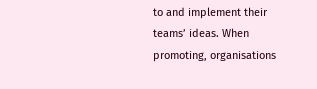to and implement their teams’ ideas. When promoting, organisations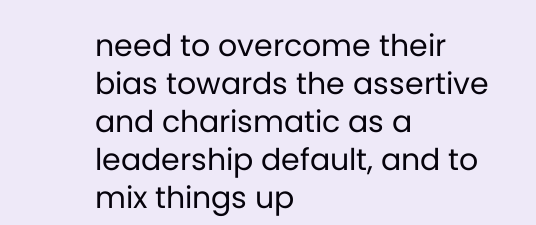need to overcome their bias towards the assertive and charismatic as a leadership default, and to mix things up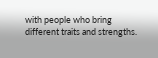with people who bring different traits and strengths.